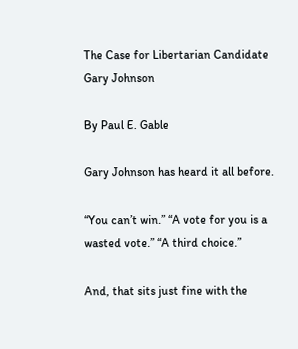The Case for Libertarian Candidate Gary Johnson

By Paul E. Gable

Gary Johnson has heard it all before.

“You can’t win.” “A vote for you is a wasted vote.” “A third choice.”

And, that sits just fine with the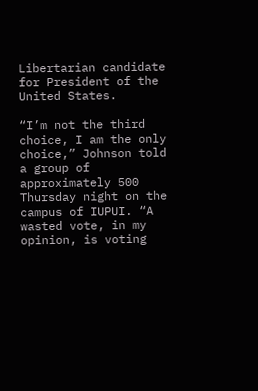Libertarian candidate for President of the United States.

“I’m not the third choice, I am the only choice,” Johnson told a group of approximately 500 Thursday night on the campus of IUPUI. “A wasted vote, in my opinion, is voting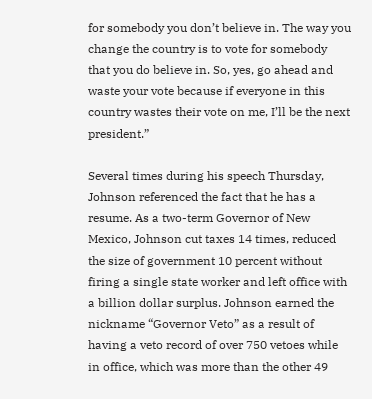for somebody you don’t believe in. The way you change the country is to vote for somebody that you do believe in. So, yes, go ahead and waste your vote because if everyone in this country wastes their vote on me, I’ll be the next president.”

Several times during his speech Thursday, Johnson referenced the fact that he has a resume. As a two-term Governor of New Mexico, Johnson cut taxes 14 times, reduced the size of government 10 percent without firing a single state worker and left office with a billion dollar surplus. Johnson earned the nickname “Governor Veto” as a result of having a veto record of over 750 vetoes while in office, which was more than the other 49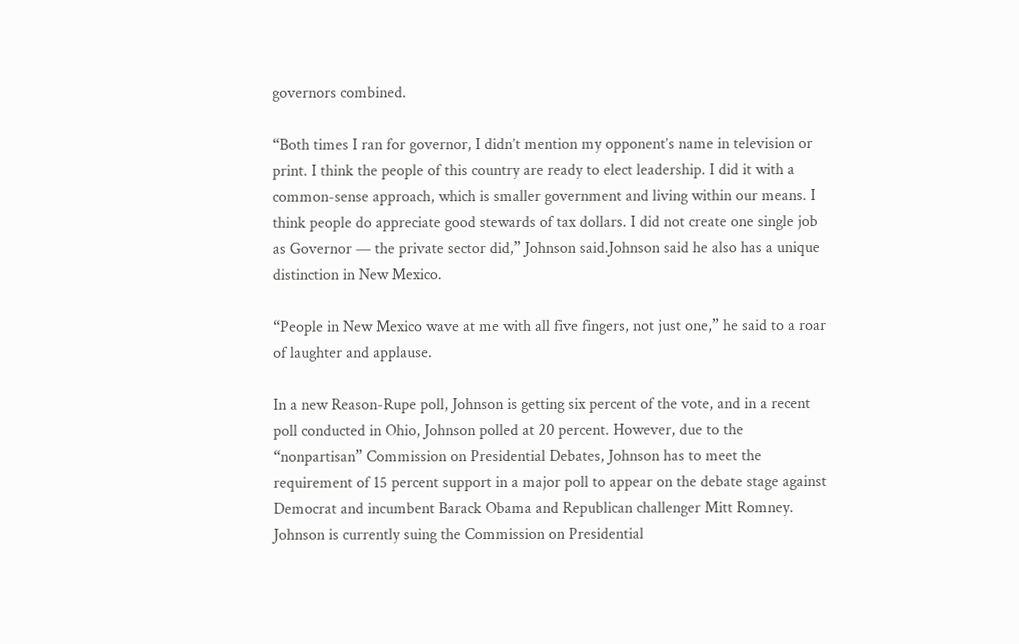governors combined.

“Both times I ran for governor, I didn’t mention my opponent’s name in television or print. I think the people of this country are ready to elect leadership. I did it with a common-sense approach, which is smaller government and living within our means. I think people do appreciate good stewards of tax dollars. I did not create one single job as Governor — the private sector did,” Johnson said.Johnson said he also has a unique distinction in New Mexico.

“People in New Mexico wave at me with all five fingers, not just one,” he said to a roar of laughter and applause.

In a new Reason-Rupe poll, Johnson is getting six percent of the vote, and in a recent poll conducted in Ohio, Johnson polled at 20 percent. However, due to the “nonpartisan” Commission on Presidential Debates, Johnson has to meet the requirement of 15 percent support in a major poll to appear on the debate stage against Democrat and incumbent Barack Obama and Republican challenger Mitt Romney. Johnson is currently suing the Commission on Presidential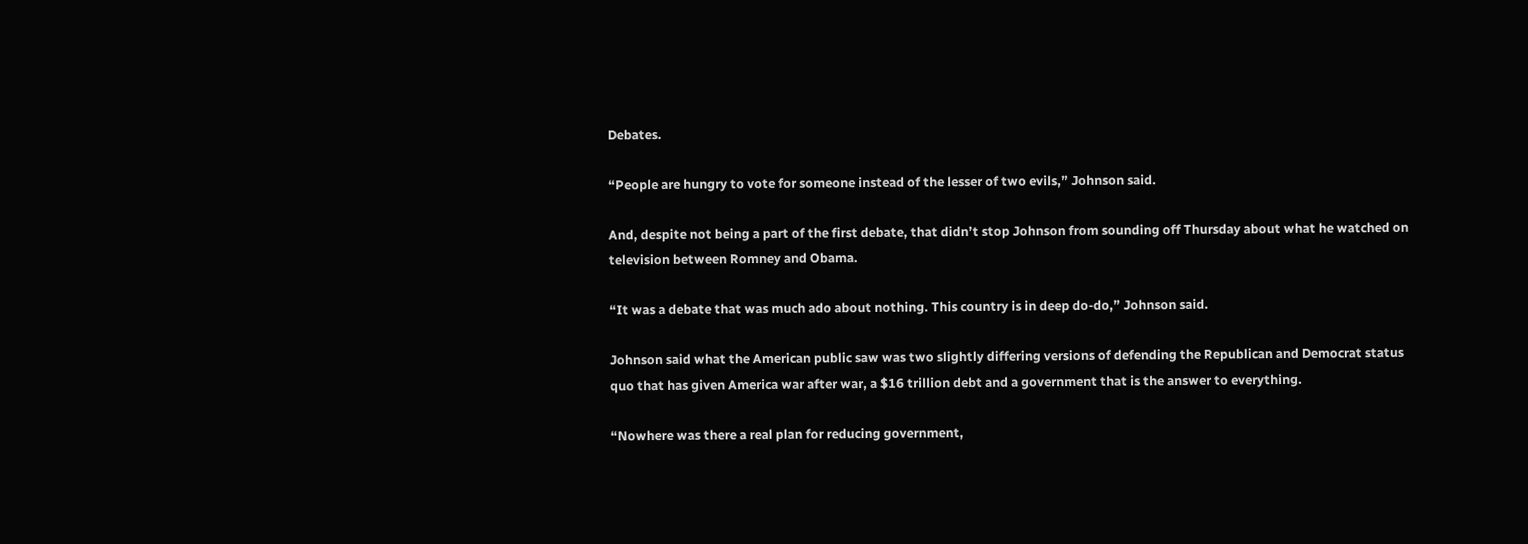Debates.

“People are hungry to vote for someone instead of the lesser of two evils,” Johnson said.

And, despite not being a part of the first debate, that didn’t stop Johnson from sounding off Thursday about what he watched on television between Romney and Obama.

“It was a debate that was much ado about nothing. This country is in deep do-do,” Johnson said.

Johnson said what the American public saw was two slightly differing versions of defending the Republican and Democrat status quo that has given America war after war, a $16 trillion debt and a government that is the answer to everything.

“Nowhere was there a real plan for reducing government,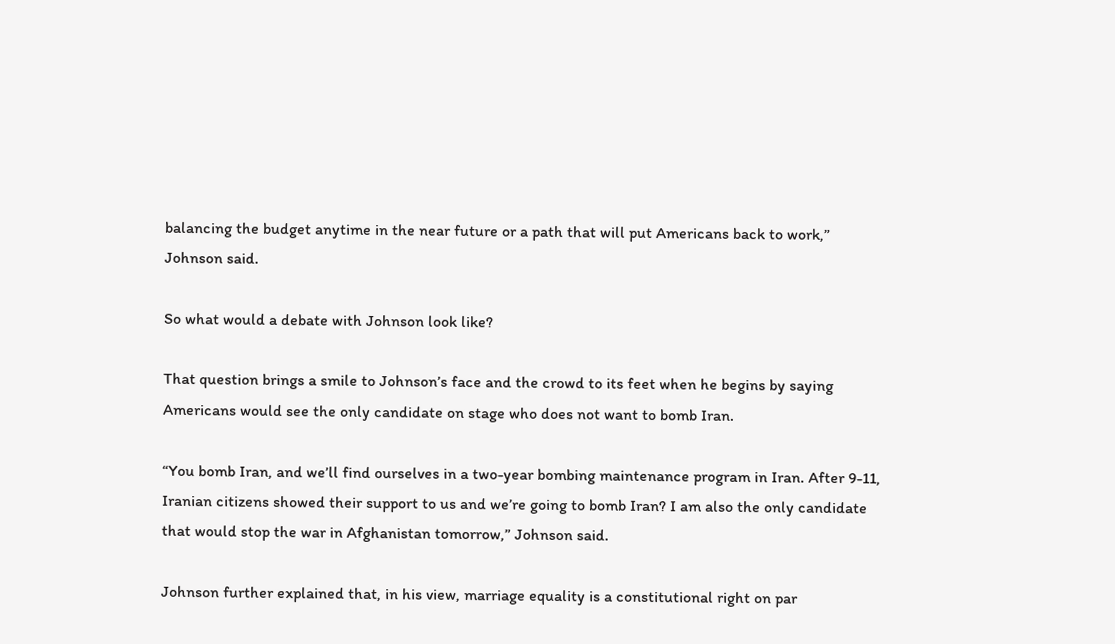balancing the budget anytime in the near future or a path that will put Americans back to work,” Johnson said.

So what would a debate with Johnson look like?

That question brings a smile to Johnson’s face and the crowd to its feet when he begins by saying Americans would see the only candidate on stage who does not want to bomb Iran.

“You bomb Iran, and we’ll find ourselves in a two-year bombing maintenance program in Iran. After 9-11, Iranian citizens showed their support to us and we’re going to bomb Iran? I am also the only candidate that would stop the war in Afghanistan tomorrow,” Johnson said.

Johnson further explained that, in his view, marriage equality is a constitutional right on par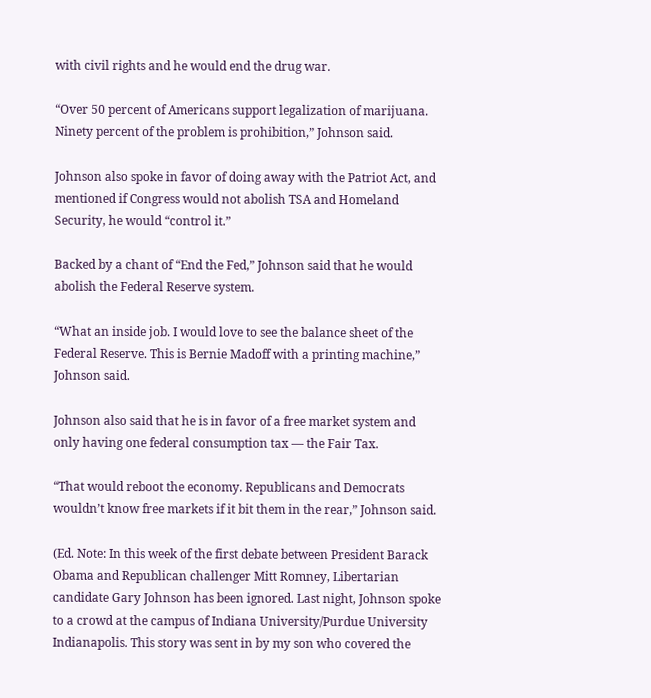with civil rights and he would end the drug war.

“Over 50 percent of Americans support legalization of marijuana. Ninety percent of the problem is prohibition,” Johnson said.

Johnson also spoke in favor of doing away with the Patriot Act, and mentioned if Congress would not abolish TSA and Homeland Security, he would “control it.”

Backed by a chant of “End the Fed,” Johnson said that he would abolish the Federal Reserve system.

“What an inside job. I would love to see the balance sheet of the Federal Reserve. This is Bernie Madoff with a printing machine,” Johnson said.

Johnson also said that he is in favor of a free market system and only having one federal consumption tax — the Fair Tax.

“That would reboot the economy. Republicans and Democrats wouldn’t know free markets if it bit them in the rear,” Johnson said.

(Ed. Note: In this week of the first debate between President Barack Obama and Republican challenger Mitt Romney, Libertarian candidate Gary Johnson has been ignored. Last night, Johnson spoke to a crowd at the campus of Indiana University/Purdue University Indianapolis. This story was sent in by my son who covered the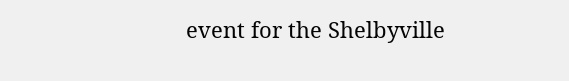event for the Shelbyville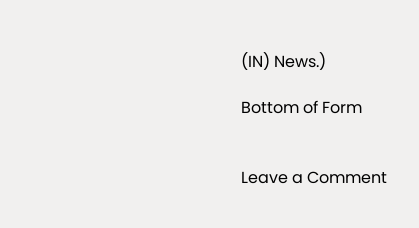(IN) News.)

Bottom of Form


Leave a Comment